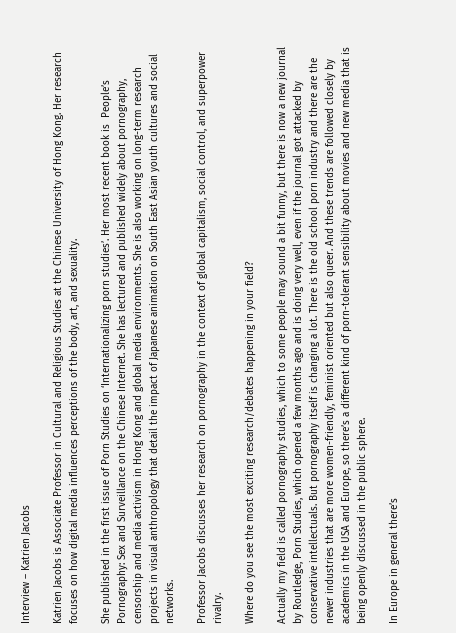Interview – Katrien Jacobs

Katrien Jacobs is Associate Professor in Cultural and Religious Studies at the Chinese University of Hong Kong. Her research focuses on how digital media influences perceptions of the body, art, and sexuality.

She published in the first issue of Porn Studies on ‘Internationalizing porn studies’. Her most recent book is  People’s Pornography: Sex and Surveillance on the Chinese Internet. She has lectured and published widely about pornography, censorship and media activism in Hong Kong and global media environments. She is also working on long-term research projects in visual anthropology that detail the impact of Japanese animation on South East Asian youth cultures and social networks.

Professor Jacobs discusses her research on pornography in the context of global capitalism, social control, and superpower rivalry.

Where do you see the most exciting research/debates happening in your field?

Actually my field is called pornography studies, which to some people may sound a bit funny, but there is now a new journal by Routledge, Porn Studies, which opened a few months ago and is doing very well, even if the journal got attacked by conservative intellectuals. But pornography itself is changing a lot. There is the old school porn industry and there are the newer industries that are more women-friendly, feminist oriented but also queer. And these trends are followed closely by academics in the USA and Europe, so there’s a different kind of porn-tolerant sensibility about movies and new media that is being openly discussed in the public sphere.

In Europe in general there’s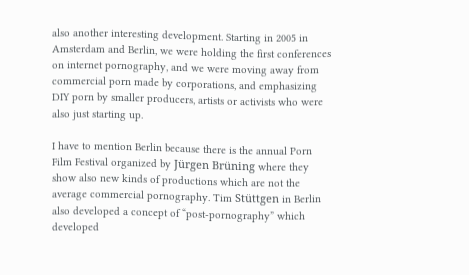also another interesting development. Starting in 2005 in Amsterdam and Berlin, we were holding the first conferences on internet pornography, and we were moving away from commercial porn made by corporations, and emphasizing DIY porn by smaller producers, artists or activists who were also just starting up.

I have to mention Berlin because there is the annual Porn Film Festival organized by Jürgen Brüning where they show also new kinds of productions which are not the average commercial pornography. Tim Stüttgen in Berlin also developed a concept of “post-pornography” which developed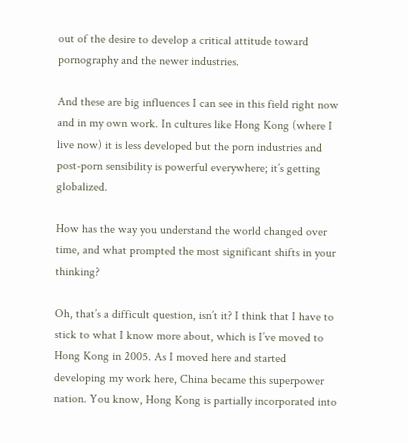out of the desire to develop a critical attitude toward pornography and the newer industries.

And these are big influences I can see in this field right now and in my own work. In cultures like Hong Kong (where I live now) it is less developed but the porn industries and post-porn sensibility is powerful everywhere; it’s getting globalized.

How has the way you understand the world changed over time, and what prompted the most significant shifts in your thinking?

Oh, that’s a difficult question, isn’t it? I think that I have to stick to what I know more about, which is I’ve moved to Hong Kong in 2005. As I moved here and started developing my work here, China became this superpower nation. You know, Hong Kong is partially incorporated into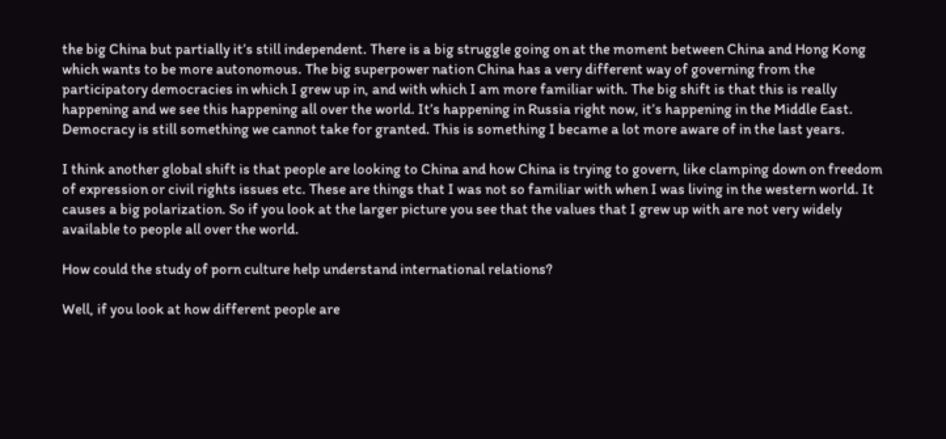the big China but partially it’s still independent. There is a big struggle going on at the moment between China and Hong Kong which wants to be more autonomous. The big superpower nation China has a very different way of governing from the participatory democracies in which I grew up in, and with which I am more familiar with. The big shift is that this is really happening and we see this happening all over the world. It’s happening in Russia right now, it’s happening in the Middle East. Democracy is still something we cannot take for granted. This is something I became a lot more aware of in the last years.

I think another global shift is that people are looking to China and how China is trying to govern, like clamping down on freedom of expression or civil rights issues etc. These are things that I was not so familiar with when I was living in the western world. It causes a big polarization. So if you look at the larger picture you see that the values that I grew up with are not very widely available to people all over the world.

How could the study of porn culture help understand international relations?

Well, if you look at how different people are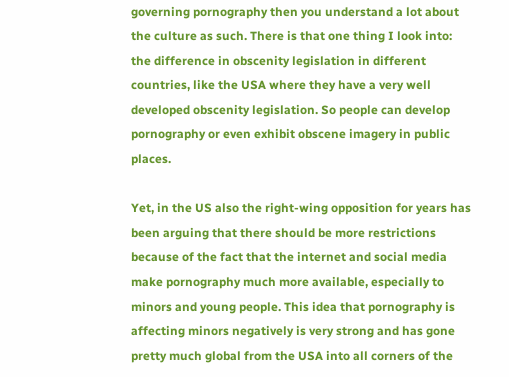governing pornography then you understand a lot about the culture as such. There is that one thing I look into: the difference in obscenity legislation in different countries, like the USA where they have a very well developed obscenity legislation. So people can develop pornography or even exhibit obscene imagery in public places.

Yet, in the US also the right-wing opposition for years has been arguing that there should be more restrictions because of the fact that the internet and social media make pornography much more available, especially to minors and young people. This idea that pornography is affecting minors negatively is very strong and has gone pretty much global from the USA into all corners of the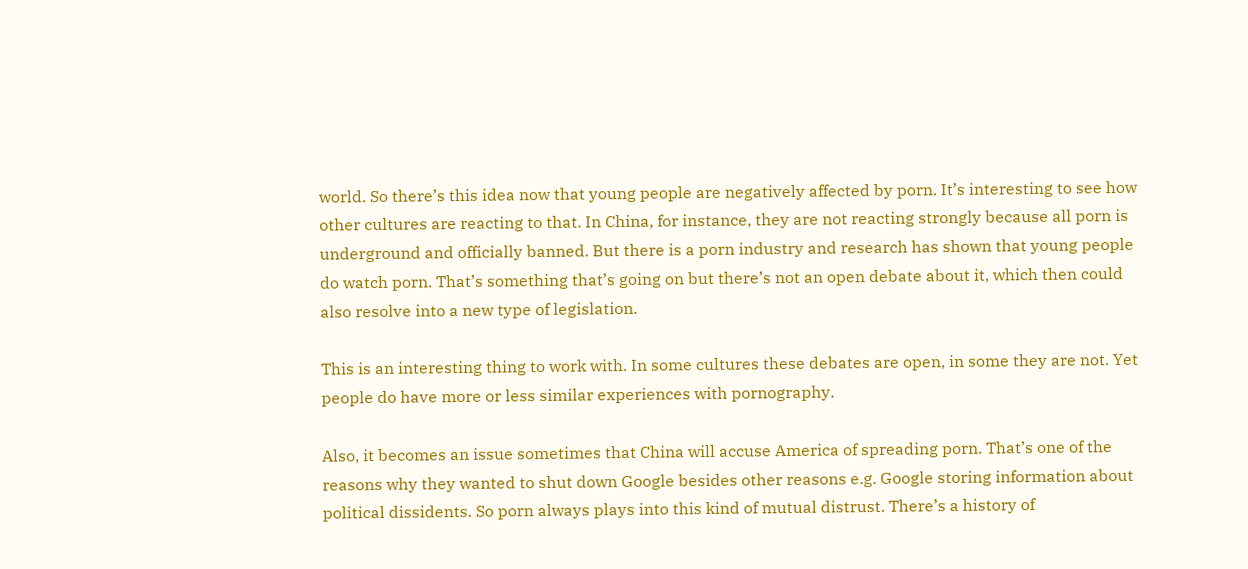world. So there’s this idea now that young people are negatively affected by porn. It’s interesting to see how other cultures are reacting to that. In China, for instance, they are not reacting strongly because all porn is underground and officially banned. But there is a porn industry and research has shown that young people do watch porn. That’s something that’s going on but there’s not an open debate about it, which then could also resolve into a new type of legislation.

This is an interesting thing to work with. In some cultures these debates are open, in some they are not. Yet people do have more or less similar experiences with pornography.

Also, it becomes an issue sometimes that China will accuse America of spreading porn. That’s one of the reasons why they wanted to shut down Google besides other reasons e.g. Google storing information about political dissidents. So porn always plays into this kind of mutual distrust. There’s a history of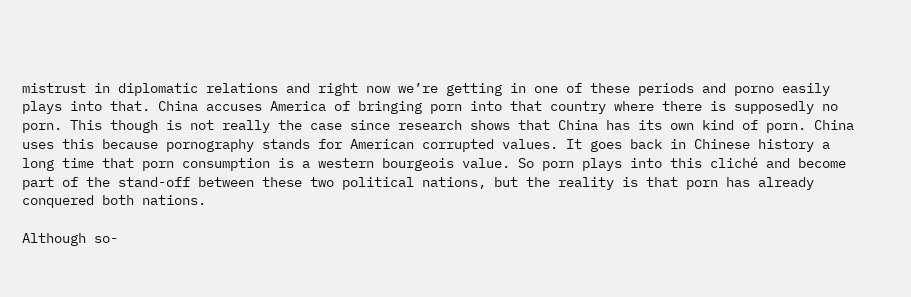mistrust in diplomatic relations and right now we’re getting in one of these periods and porno easily plays into that. China accuses America of bringing porn into that country where there is supposedly no porn. This though is not really the case since research shows that China has its own kind of porn. China uses this because pornography stands for American corrupted values. It goes back in Chinese history a long time that porn consumption is a western bourgeois value. So porn plays into this cliché and become part of the stand-off between these two political nations, but the reality is that porn has already conquered both nations.

Although so-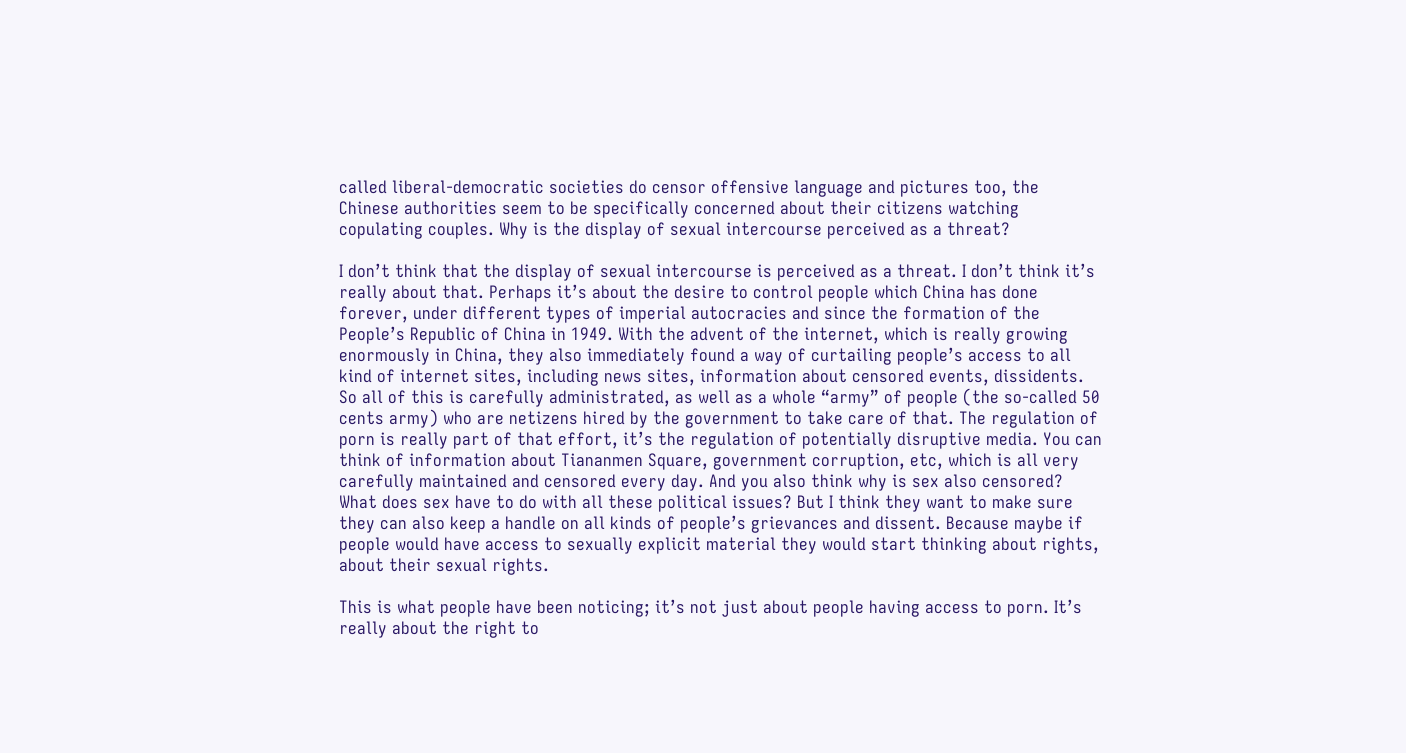called liberal-democratic societies do censor offensive language and pictures too, the Chinese authorities seem to be specifically concerned about their citizens watching copulating couples. Why is the display of sexual intercourse perceived as a threat?

I don’t think that the display of sexual intercourse is perceived as a threat. I don’t think it’s really about that. Perhaps it’s about the desire to control people which China has done forever, under different types of imperial autocracies and since the formation of the People’s Republic of China in 1949. With the advent of the internet, which is really growing enormously in China, they also immediately found a way of curtailing people’s access to all kind of internet sites, including news sites, information about censored events, dissidents. So all of this is carefully administrated, as well as a whole “army” of people (the so-called 50 cents army) who are netizens hired by the government to take care of that. The regulation of porn is really part of that effort, it’s the regulation of potentially disruptive media. You can think of information about Tiananmen Square, government corruption, etc, which is all very carefully maintained and censored every day. And you also think why is sex also censored? What does sex have to do with all these political issues? But I think they want to make sure they can also keep a handle on all kinds of people’s grievances and dissent. Because maybe if people would have access to sexually explicit material they would start thinking about rights, about their sexual rights.

This is what people have been noticing; it’s not just about people having access to porn. It’s really about the right to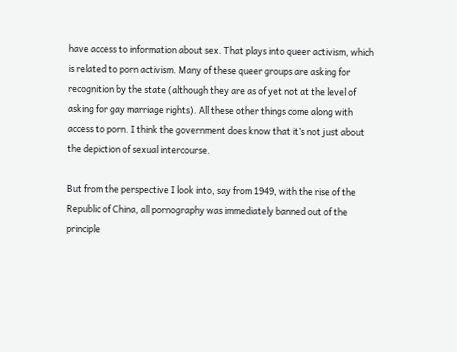have access to information about sex. That plays into queer activism, which is related to porn activism. Many of these queer groups are asking for recognition by the state (although they are as of yet not at the level of asking for gay marriage rights). All these other things come along with access to porn. I think the government does know that it’s not just about the depiction of sexual intercourse.

But from the perspective I look into, say from 1949, with the rise of the Republic of China, all pornography was immediately banned out of the principle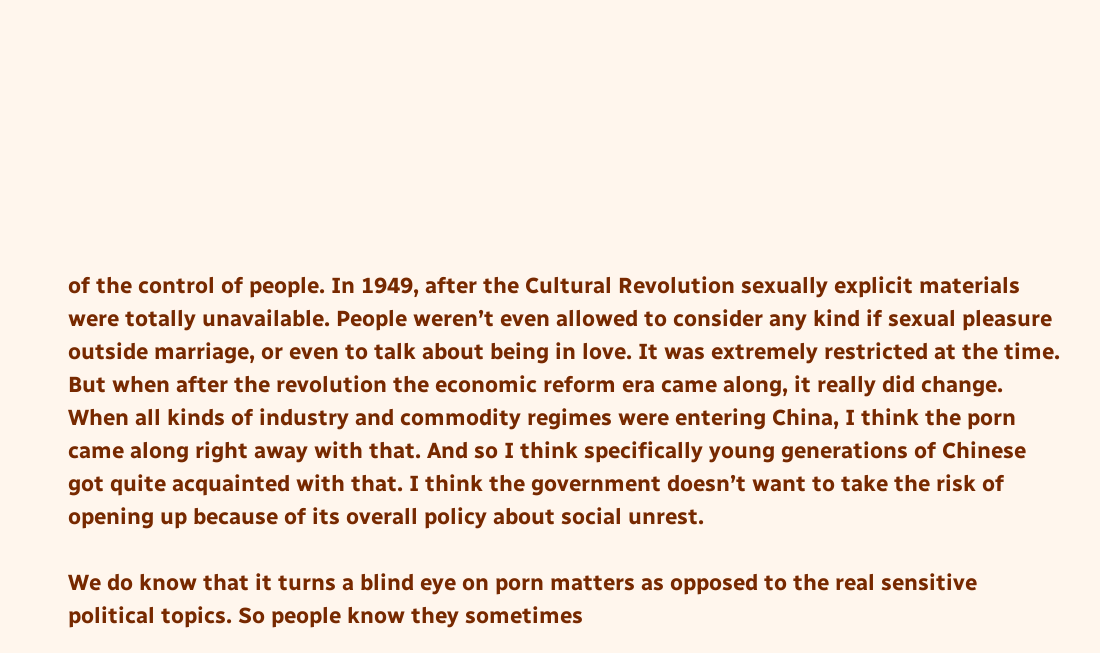of the control of people. In 1949, after the Cultural Revolution sexually explicit materials were totally unavailable. People weren’t even allowed to consider any kind if sexual pleasure outside marriage, or even to talk about being in love. It was extremely restricted at the time. But when after the revolution the economic reform era came along, it really did change. When all kinds of industry and commodity regimes were entering China, I think the porn came along right away with that. And so I think specifically young generations of Chinese got quite acquainted with that. I think the government doesn’t want to take the risk of opening up because of its overall policy about social unrest.

We do know that it turns a blind eye on porn matters as opposed to the real sensitive political topics. So people know they sometimes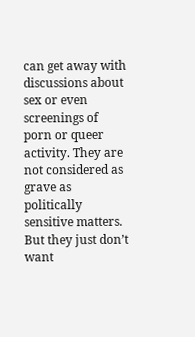can get away with discussions about sex or even screenings of porn or queer activity. They are not considered as grave as politically sensitive matters. But they just don’t want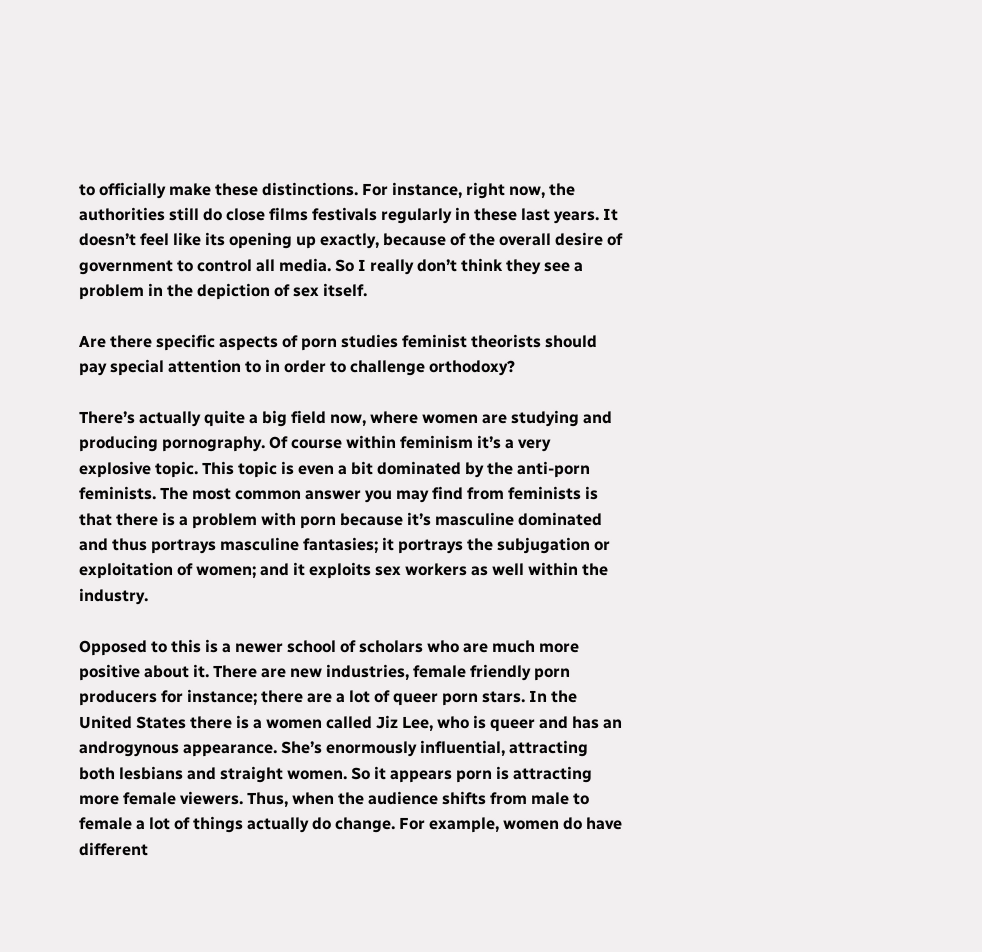to officially make these distinctions. For instance, right now, the authorities still do close films festivals regularly in these last years. It doesn’t feel like its opening up exactly, because of the overall desire of government to control all media. So I really don’t think they see a problem in the depiction of sex itself.

Are there specific aspects of porn studies feminist theorists should pay special attention to in order to challenge orthodoxy?

There’s actually quite a big field now, where women are studying and producing pornography. Of course within feminism it’s a very explosive topic. This topic is even a bit dominated by the anti-porn feminists. The most common answer you may find from feminists is that there is a problem with porn because it’s masculine dominated and thus portrays masculine fantasies; it portrays the subjugation or exploitation of women; and it exploits sex workers as well within the industry.

Opposed to this is a newer school of scholars who are much more positive about it. There are new industries, female friendly porn producers for instance; there are a lot of queer porn stars. In the United States there is a women called Jiz Lee, who is queer and has an androgynous appearance. She’s enormously influential, attracting both lesbians and straight women. So it appears porn is attracting more female viewers. Thus, when the audience shifts from male to female a lot of things actually do change. For example, women do have different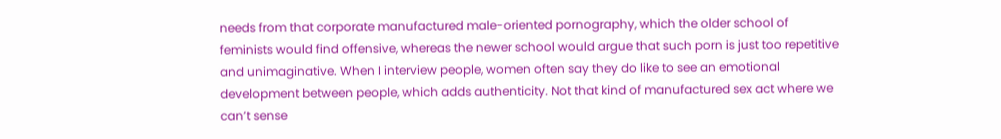needs from that corporate manufactured male-oriented pornography, which the older school of feminists would find offensive, whereas the newer school would argue that such porn is just too repetitive and unimaginative. When I interview people, women often say they do like to see an emotional development between people, which adds authenticity. Not that kind of manufactured sex act where we can’t sense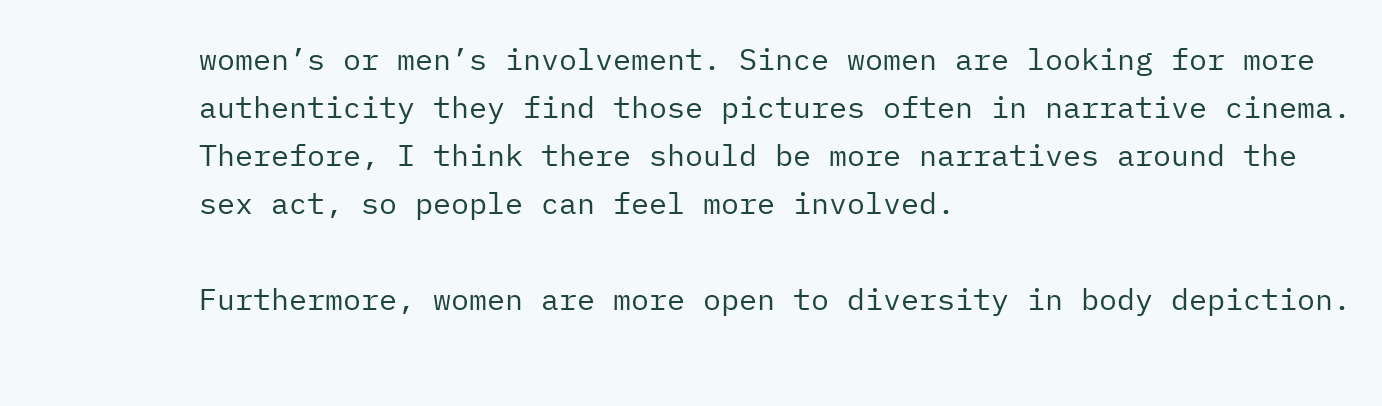women’s or men’s involvement. Since women are looking for more authenticity they find those pictures often in narrative cinema. Therefore, I think there should be more narratives around the sex act, so people can feel more involved.

Furthermore, women are more open to diversity in body depiction.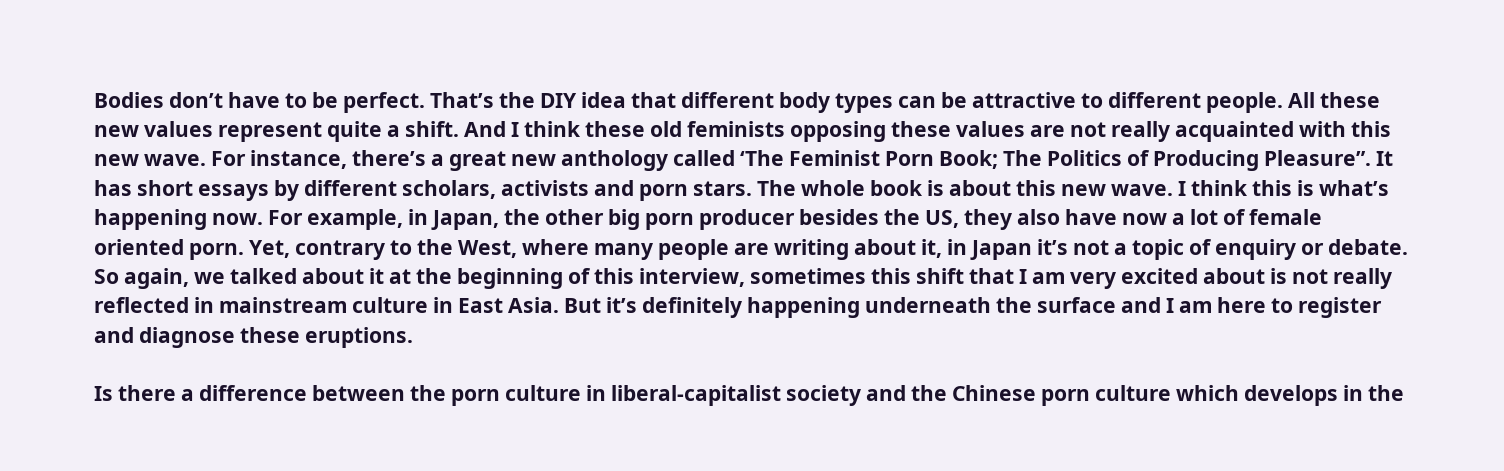Bodies don’t have to be perfect. That’s the DIY idea that different body types can be attractive to different people. All these new values represent quite a shift. And I think these old feminists opposing these values are not really acquainted with this new wave. For instance, there’s a great new anthology called ‘The Feminist Porn Book; The Politics of Producing Pleasure”. It has short essays by different scholars, activists and porn stars. The whole book is about this new wave. I think this is what’s happening now. For example, in Japan, the other big porn producer besides the US, they also have now a lot of female oriented porn. Yet, contrary to the West, where many people are writing about it, in Japan it’s not a topic of enquiry or debate. So again, we talked about it at the beginning of this interview, sometimes this shift that I am very excited about is not really reflected in mainstream culture in East Asia. But it’s definitely happening underneath the surface and I am here to register and diagnose these eruptions.

Is there a difference between the porn culture in liberal-capitalist society and the Chinese porn culture which develops in the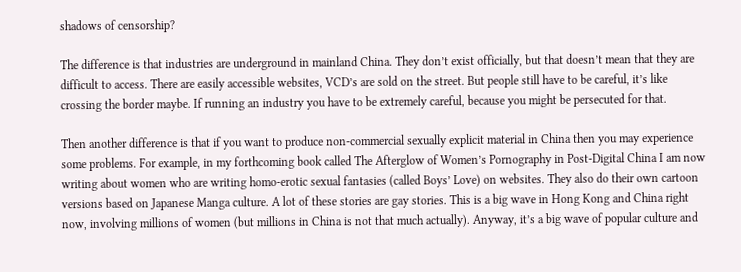shadows of censorship?

The difference is that industries are underground in mainland China. They don’t exist officially, but that doesn’t mean that they are difficult to access. There are easily accessible websites, VCD’s are sold on the street. But people still have to be careful, it’s like crossing the border maybe. If running an industry you have to be extremely careful, because you might be persecuted for that.

Then another difference is that if you want to produce non-commercial sexually explicit material in China then you may experience some problems. For example, in my forthcoming book called The Afterglow of Women’s Pornography in Post-Digital China I am now writing about women who are writing homo-erotic sexual fantasies (called Boys’ Love) on websites. They also do their own cartoon versions based on Japanese Manga culture. A lot of these stories are gay stories. This is a big wave in Hong Kong and China right now, involving millions of women (but millions in China is not that much actually). Anyway, it’s a big wave of popular culture and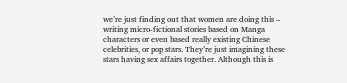we’re just finding out that women are doing this – writing micro-fictional stories based on Manga characters or even based really existing Chinese celebrities, or pop stars. They’re just imagining these stars having sex affairs together. Although this is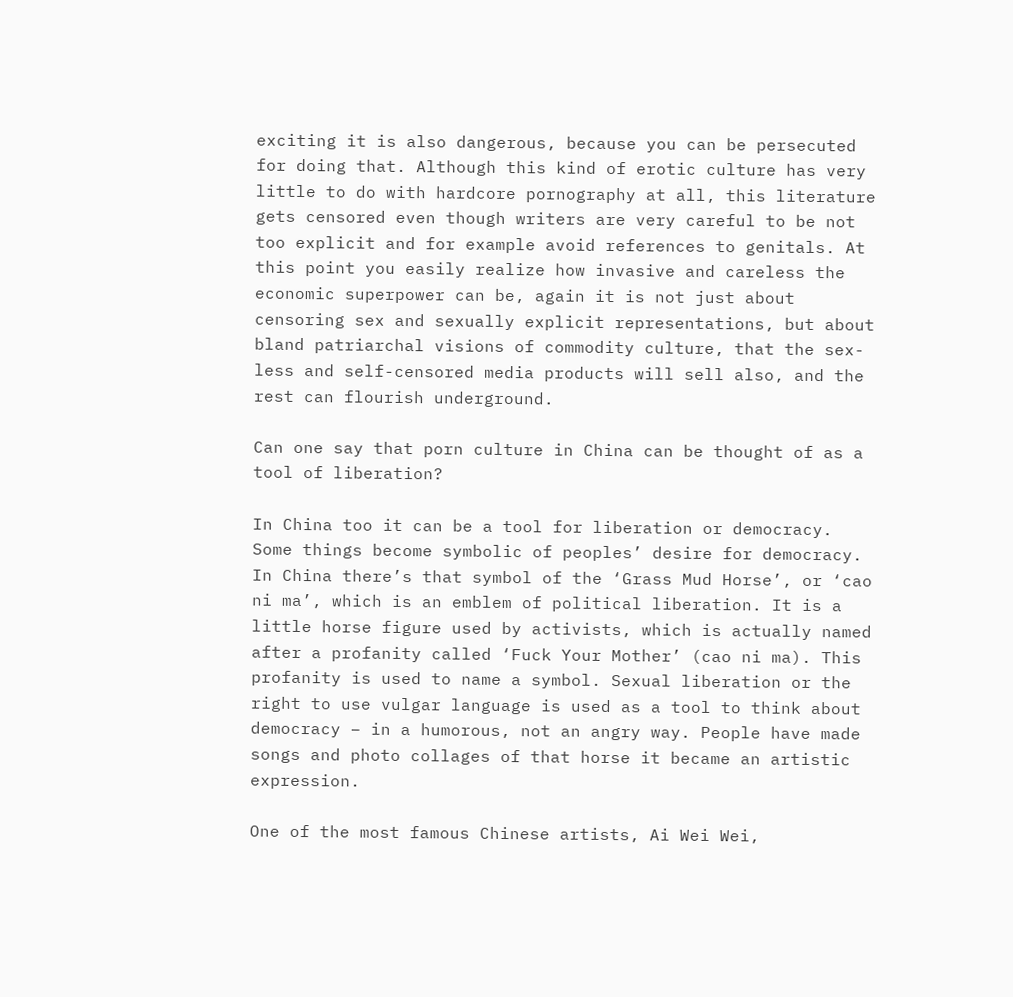exciting it is also dangerous, because you can be persecuted for doing that. Although this kind of erotic culture has very little to do with hardcore pornography at all, this literature gets censored even though writers are very careful to be not too explicit and for example avoid references to genitals. At this point you easily realize how invasive and careless the economic superpower can be, again it is not just about censoring sex and sexually explicit representations, but about bland patriarchal visions of commodity culture, that the sex-less and self-censored media products will sell also, and the rest can flourish underground.

Can one say that porn culture in China can be thought of as a tool of liberation?

In China too it can be a tool for liberation or democracy. Some things become symbolic of peoples’ desire for democracy. In China there’s that symbol of the ‘Grass Mud Horse’, or ‘cao ni ma’, which is an emblem of political liberation. It is a little horse figure used by activists, which is actually named after a profanity called ‘Fuck Your Mother’ (cao ni ma). This profanity is used to name a symbol. Sexual liberation or the right to use vulgar language is used as a tool to think about democracy – in a humorous, not an angry way. People have made songs and photo collages of that horse it became an artistic expression.

One of the most famous Chinese artists, Ai Wei Wei,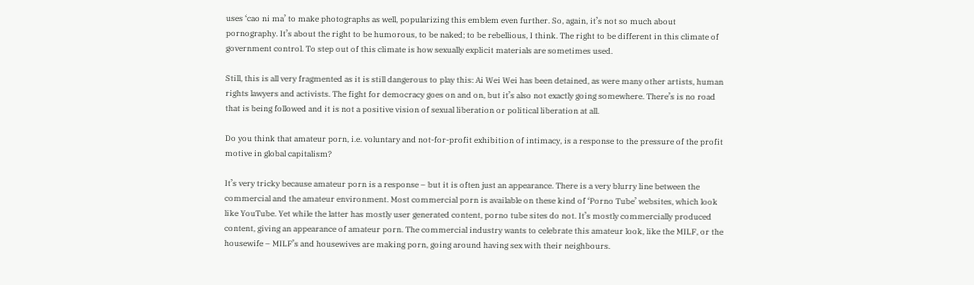uses ‘cao ni ma’ to make photographs as well, popularizing this emblem even further. So, again, it’s not so much about pornography. It’s about the right to be humorous, to be naked; to be rebellious, I think. The right to be different in this climate of government control. To step out of this climate is how sexually explicit materials are sometimes used.

Still, this is all very fragmented as it is still dangerous to play this: Ai Wei Wei has been detained, as were many other artists, human rights lawyers and activists. The fight for democracy goes on and on, but it’s also not exactly going somewhere. There’s is no road that is being followed and it is not a positive vision of sexual liberation or political liberation at all.

Do you think that amateur porn, i.e. voluntary and not-for-profit exhibition of intimacy, is a response to the pressure of the profit motive in global capitalism?

It’s very tricky because amateur porn is a response – but it is often just an appearance. There is a very blurry line between the commercial and the amateur environment. Most commercial porn is available on these kind of ‘Porno Tube’ websites, which look like YouTube. Yet while the latter has mostly user generated content, porno tube sites do not. It’s mostly commercially produced content, giving an appearance of amateur porn. The commercial industry wants to celebrate this amateur look, like the MILF, or the housewife – MILF’s and housewives are making porn, going around having sex with their neighbours.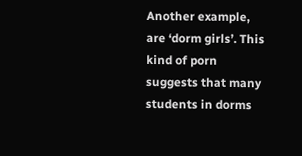Another example, are ‘dorm girls’. This kind of porn suggests that many students in dorms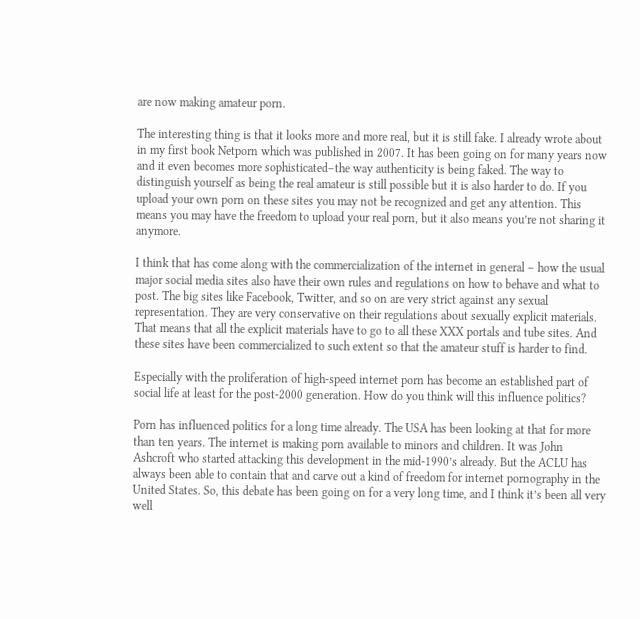are now making amateur porn.

The interesting thing is that it looks more and more real, but it is still fake. I already wrote about in my first book Netporn which was published in 2007. It has been going on for many years now and it even becomes more sophisticated–the way authenticity is being faked. The way to distinguish yourself as being the real amateur is still possible but it is also harder to do. If you upload your own porn on these sites you may not be recognized and get any attention. This means you may have the freedom to upload your real porn, but it also means you’re not sharing it anymore.

I think that has come along with the commercialization of the internet in general – how the usual major social media sites also have their own rules and regulations on how to behave and what to post. The big sites like Facebook, Twitter, and so on are very strict against any sexual representation. They are very conservative on their regulations about sexually explicit materials. That means that all the explicit materials have to go to all these XXX portals and tube sites. And these sites have been commercialized to such extent so that the amateur stuff is harder to find.

Especially with the proliferation of high-speed internet porn has become an established part of social life at least for the post-2000 generation. How do you think will this influence politics?

Porn has influenced politics for a long time already. The USA has been looking at that for more than ten years. The internet is making porn available to minors and children. It was John Ashcroft who started attacking this development in the mid-1990’s already. But the ACLU has always been able to contain that and carve out a kind of freedom for internet pornography in the United States. So, this debate has been going on for a very long time, and I think it’s been all very well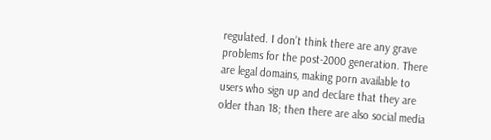regulated. I don’t think there are any grave problems for the post-2000 generation. There are legal domains, making porn available to users who sign up and declare that they are older than 18; then there are also social media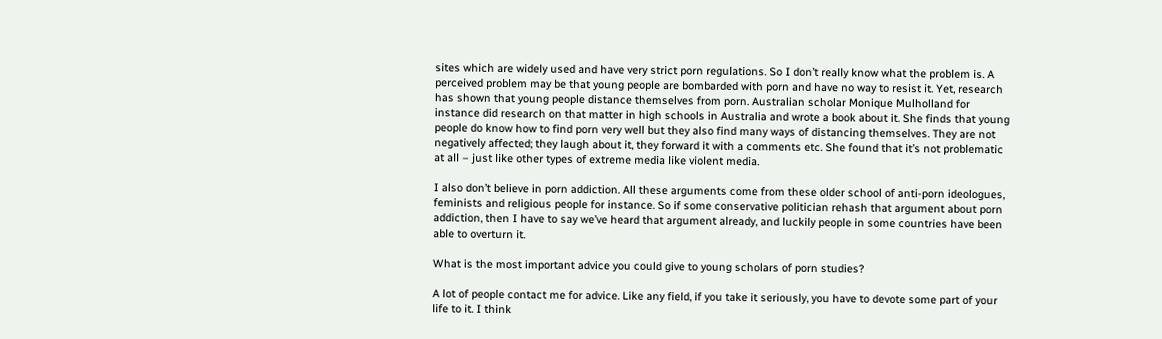sites which are widely used and have very strict porn regulations. So I don’t really know what the problem is. A perceived problem may be that young people are bombarded with porn and have no way to resist it. Yet, research has shown that young people distance themselves from porn. Australian scholar Monique Mulholland for instance did research on that matter in high schools in Australia and wrote a book about it. She finds that young people do know how to find porn very well but they also find many ways of distancing themselves. They are not negatively affected; they laugh about it, they forward it with a comments etc. She found that it’s not problematic at all – just like other types of extreme media like violent media.

I also don’t believe in porn addiction. All these arguments come from these older school of anti-porn ideologues, feminists and religious people for instance. So if some conservative politician rehash that argument about porn addiction, then I have to say we’ve heard that argument already, and luckily people in some countries have been able to overturn it.

What is the most important advice you could give to young scholars of porn studies?

A lot of people contact me for advice. Like any field, if you take it seriously, you have to devote some part of your life to it. I think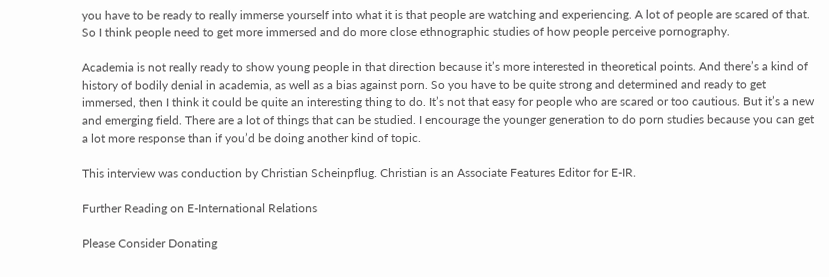you have to be ready to really immerse yourself into what it is that people are watching and experiencing. A lot of people are scared of that. So I think people need to get more immersed and do more close ethnographic studies of how people perceive pornography.

Academia is not really ready to show young people in that direction because it’s more interested in theoretical points. And there’s a kind of history of bodily denial in academia, as well as a bias against porn. So you have to be quite strong and determined and ready to get immersed, then I think it could be quite an interesting thing to do. It’s not that easy for people who are scared or too cautious. But it’s a new and emerging field. There are a lot of things that can be studied. I encourage the younger generation to do porn studies because you can get a lot more response than if you’d be doing another kind of topic.

This interview was conduction by Christian Scheinpflug. Christian is an Associate Features Editor for E-IR.

Further Reading on E-International Relations

Please Consider Donating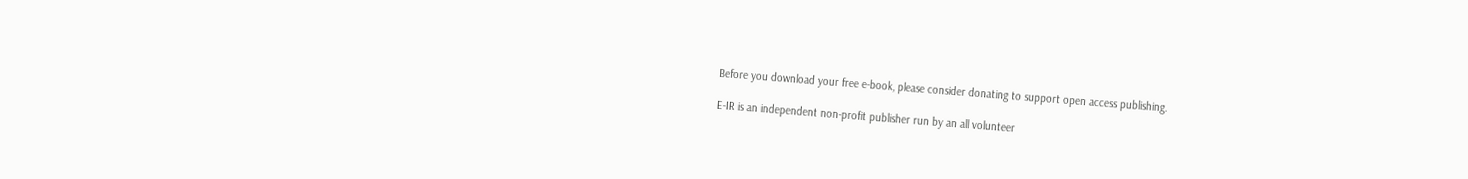Before you download your free e-book, please consider donating to support open access publishing.

E-IR is an independent non-profit publisher run by an all volunteer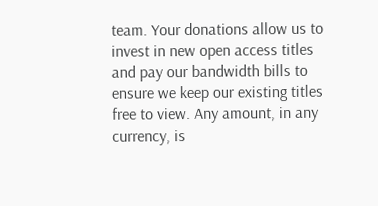team. Your donations allow us to invest in new open access titles and pay our bandwidth bills to ensure we keep our existing titles free to view. Any amount, in any currency, is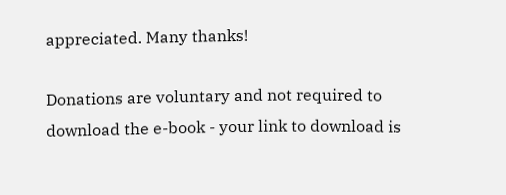appreciated. Many thanks!

Donations are voluntary and not required to download the e-book - your link to download is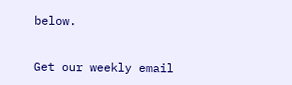below.


Get our weekly email